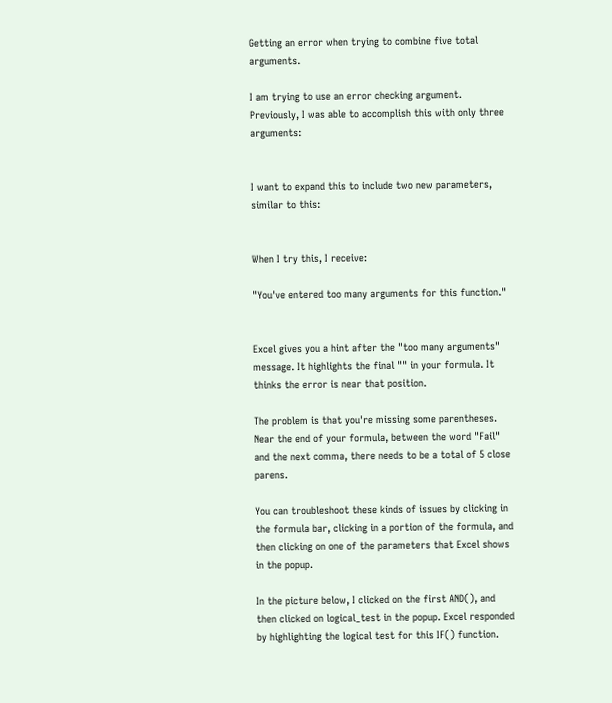Getting an error when trying to combine five total arguments.

I am trying to use an error checking argument. Previously, I was able to accomplish this with only three arguments:


I want to expand this to include two new parameters, similar to this:


When I try this, I receive:

"You've entered too many arguments for this function."


Excel gives you a hint after the "too many arguments" message. It highlights the final "" in your formula. It thinks the error is near that position.

The problem is that you're missing some parentheses. Near the end of your formula, between the word "Fail" and the next comma, there needs to be a total of 5 close parens.

You can troubleshoot these kinds of issues by clicking in the formula bar, clicking in a portion of the formula, and then clicking on one of the parameters that Excel shows in the popup.

In the picture below, I clicked on the first AND(), and then clicked on logical_test in the popup. Excel responded by highlighting the logical test for this IF() function.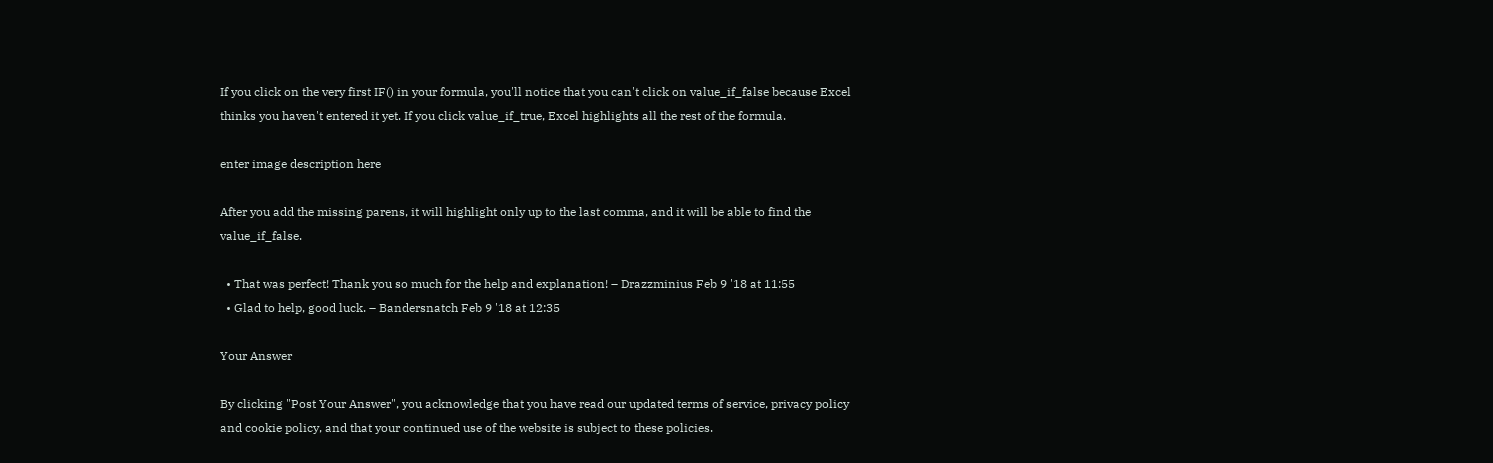If you click on the very first IF() in your formula, you'll notice that you can't click on value_if_false because Excel thinks you haven't entered it yet. If you click value_if_true, Excel highlights all the rest of the formula.

enter image description here

After you add the missing parens, it will highlight only up to the last comma, and it will be able to find the value_if_false.

  • That was perfect! Thank you so much for the help and explanation! – Drazzminius Feb 9 '18 at 11:55
  • Glad to help, good luck. – Bandersnatch Feb 9 '18 at 12:35

Your Answer

By clicking "Post Your Answer", you acknowledge that you have read our updated terms of service, privacy policy and cookie policy, and that your continued use of the website is subject to these policies.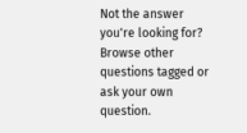Not the answer you're looking for? Browse other questions tagged or ask your own question.